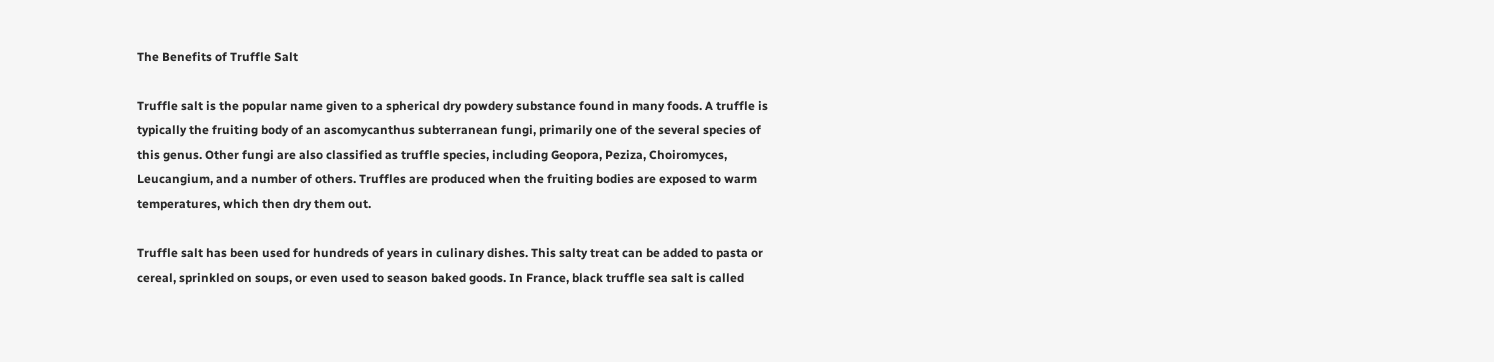The Benefits of Truffle Salt

Truffle salt is the popular name given to a spherical dry powdery substance found in many foods. A truffle is typically the fruiting body of an ascomycanthus subterranean fungi, primarily one of the several species of this genus. Other fungi are also classified as truffle species, including Geopora, Peziza, Choiromyces, Leucangium, and a number of others. Truffles are produced when the fruiting bodies are exposed to warm temperatures, which then dry them out.

Truffle salt has been used for hundreds of years in culinary dishes. This salty treat can be added to pasta or cereal, sprinkled on soups, or even used to season baked goods. In France, black truffle sea salt is called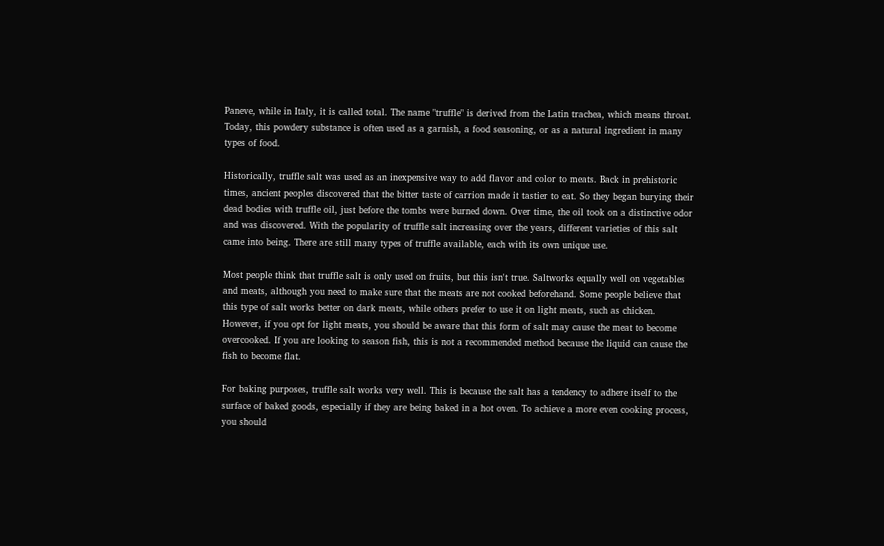Paneve, while in Italy, it is called total. The name "truffle" is derived from the Latin trachea, which means throat. Today, this powdery substance is often used as a garnish, a food seasoning, or as a natural ingredient in many types of food.

Historically, truffle salt was used as an inexpensive way to add flavor and color to meats. Back in prehistoric times, ancient peoples discovered that the bitter taste of carrion made it tastier to eat. So they began burying their dead bodies with truffle oil, just before the tombs were burned down. Over time, the oil took on a distinctive odor and was discovered. With the popularity of truffle salt increasing over the years, different varieties of this salt came into being. There are still many types of truffle available, each with its own unique use.

Most people think that truffle salt is only used on fruits, but this isn't true. Saltworks equally well on vegetables and meats, although you need to make sure that the meats are not cooked beforehand. Some people believe that this type of salt works better on dark meats, while others prefer to use it on light meats, such as chicken. However, if you opt for light meats, you should be aware that this form of salt may cause the meat to become overcooked. If you are looking to season fish, this is not a recommended method because the liquid can cause the fish to become flat.

For baking purposes, truffle salt works very well. This is because the salt has a tendency to adhere itself to the surface of baked goods, especially if they are being baked in a hot oven. To achieve a more even cooking process, you should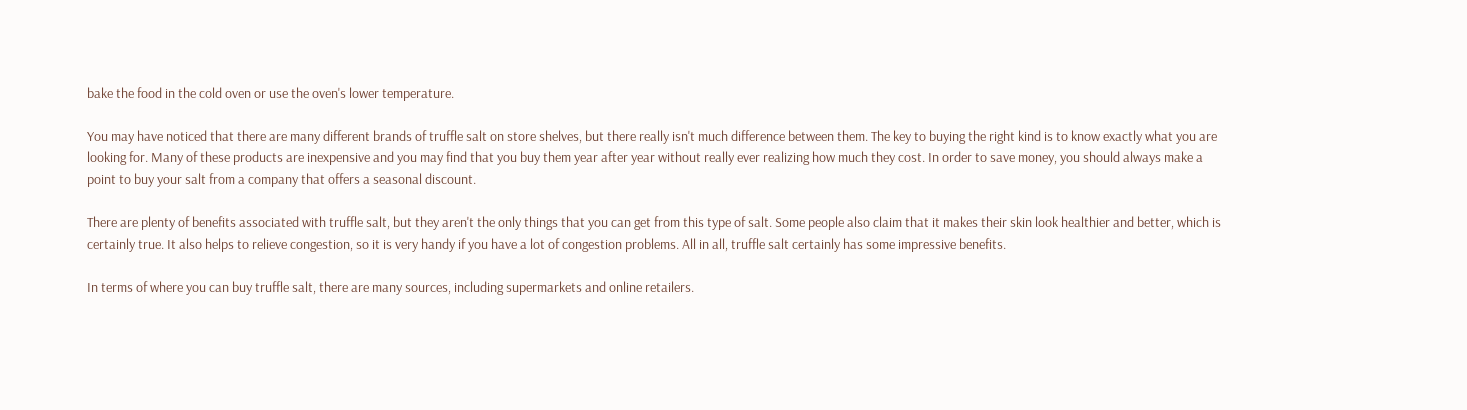bake the food in the cold oven or use the oven's lower temperature.

You may have noticed that there are many different brands of truffle salt on store shelves, but there really isn't much difference between them. The key to buying the right kind is to know exactly what you are looking for. Many of these products are inexpensive and you may find that you buy them year after year without really ever realizing how much they cost. In order to save money, you should always make a point to buy your salt from a company that offers a seasonal discount.

There are plenty of benefits associated with truffle salt, but they aren't the only things that you can get from this type of salt. Some people also claim that it makes their skin look healthier and better, which is certainly true. It also helps to relieve congestion, so it is very handy if you have a lot of congestion problems. All in all, truffle salt certainly has some impressive benefits.

In terms of where you can buy truffle salt, there are many sources, including supermarkets and online retailers.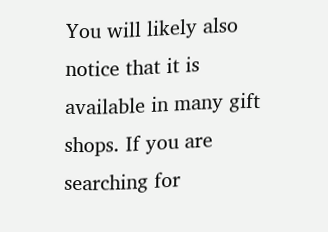You will likely also notice that it is available in many gift shops. If you are searching for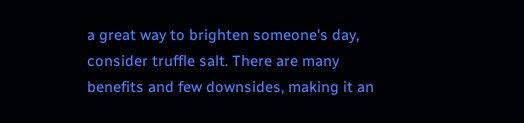a great way to brighten someone's day, consider truffle salt. There are many benefits and few downsides, making it an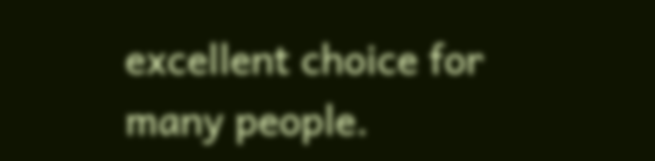excellent choice for many people.